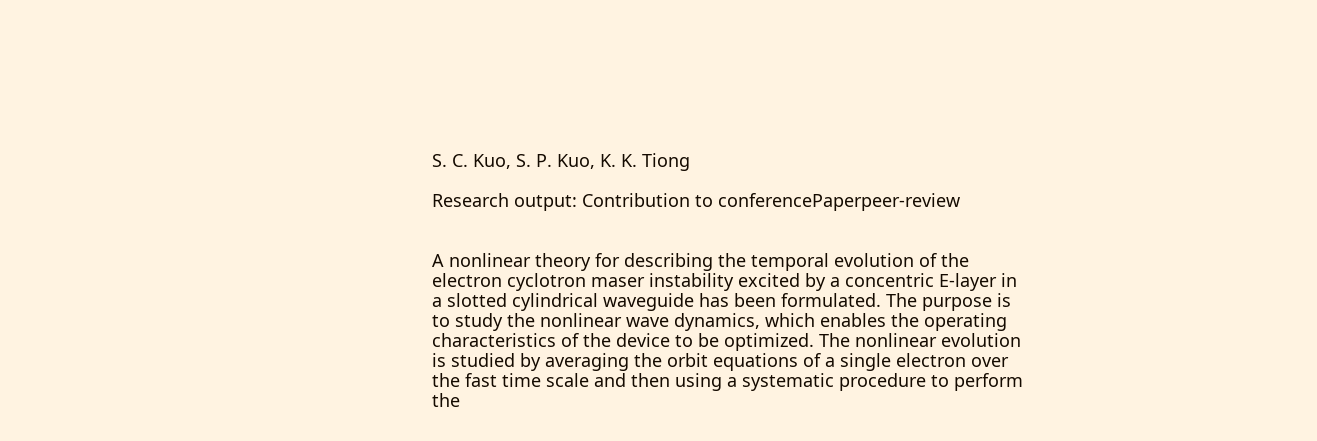S. C. Kuo, S. P. Kuo, K. K. Tiong

Research output: Contribution to conferencePaperpeer-review


A nonlinear theory for describing the temporal evolution of the electron cyclotron maser instability excited by a concentric E-layer in a slotted cylindrical waveguide has been formulated. The purpose is to study the nonlinear wave dynamics, which enables the operating characteristics of the device to be optimized. The nonlinear evolution is studied by averaging the orbit equations of a single electron over the fast time scale and then using a systematic procedure to perform the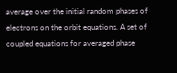average over the initial random phases of electrons on the orbit equations. A set of coupled equations for averaged phase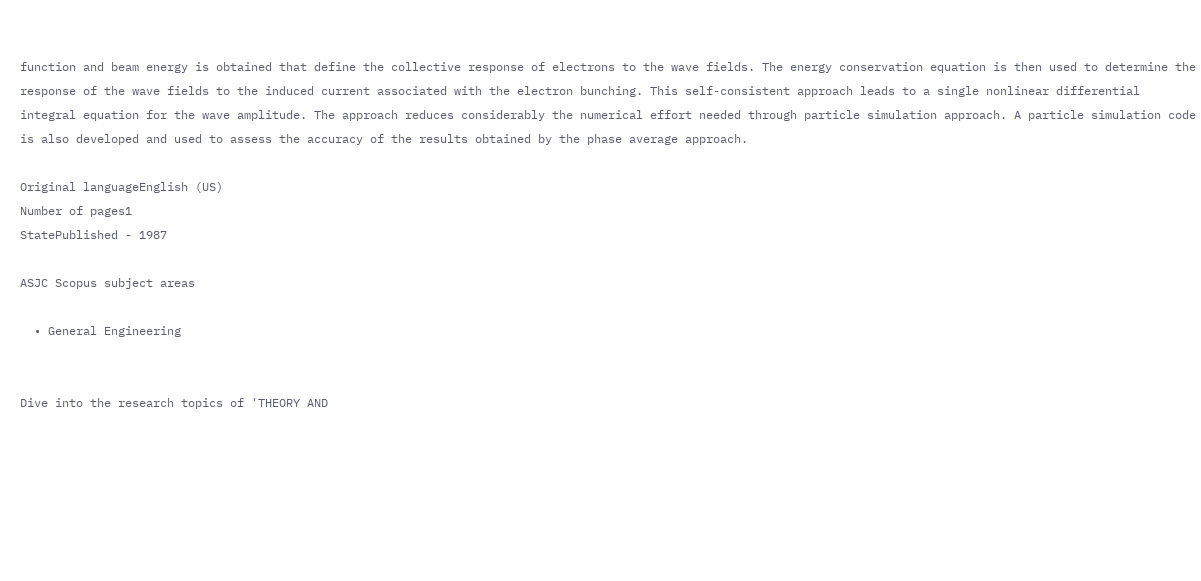function and beam energy is obtained that define the collective response of electrons to the wave fields. The energy conservation equation is then used to determine the response of the wave fields to the induced current associated with the electron bunching. This self-consistent approach leads to a single nonlinear differential integral equation for the wave amplitude. The approach reduces considerably the numerical effort needed through particle simulation approach. A particle simulation code is also developed and used to assess the accuracy of the results obtained by the phase average approach.

Original languageEnglish (US)
Number of pages1
StatePublished - 1987

ASJC Scopus subject areas

  • General Engineering


Dive into the research topics of 'THEORY AND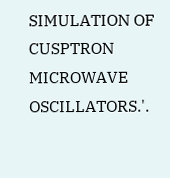SIMULATION OF CUSPTRON MICROWAVE OSCILLATORS.'.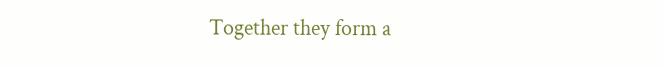Together they form a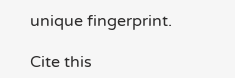unique fingerprint.

Cite this